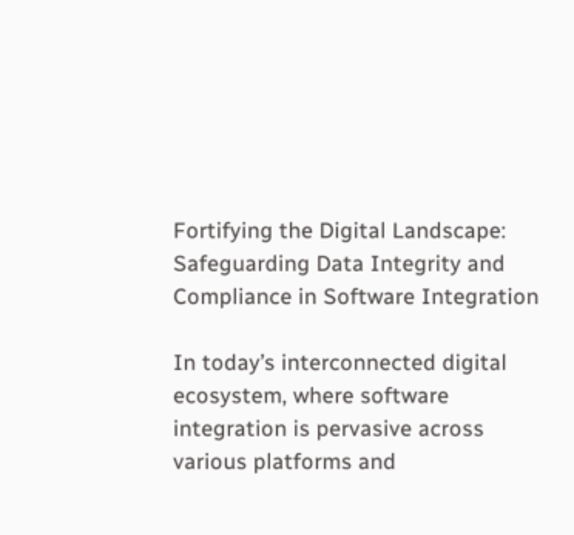Fortifying the Digital Landscape: Safeguarding Data Integrity and Compliance in Software Integration

In today’s interconnected digital ecosystem, where software integration is pervasive across various platforms and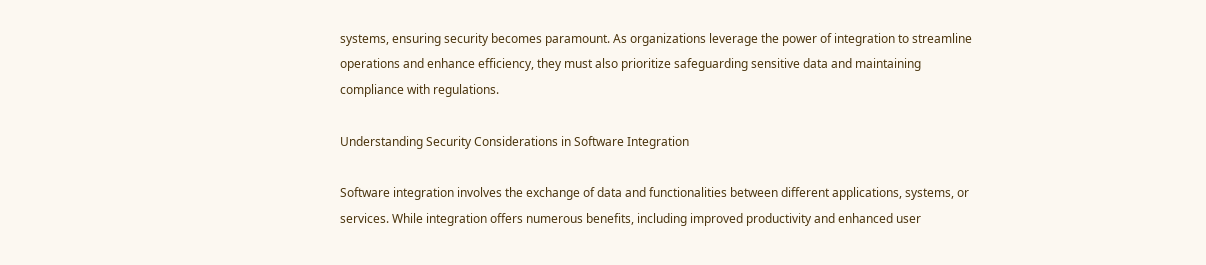systems, ensuring security becomes paramount. As organizations leverage the power of integration to streamline operations and enhance efficiency, they must also prioritize safeguarding sensitive data and maintaining compliance with regulations.

Understanding Security Considerations in Software Integration

Software integration involves the exchange of data and functionalities between different applications, systems, or services. While integration offers numerous benefits, including improved productivity and enhanced user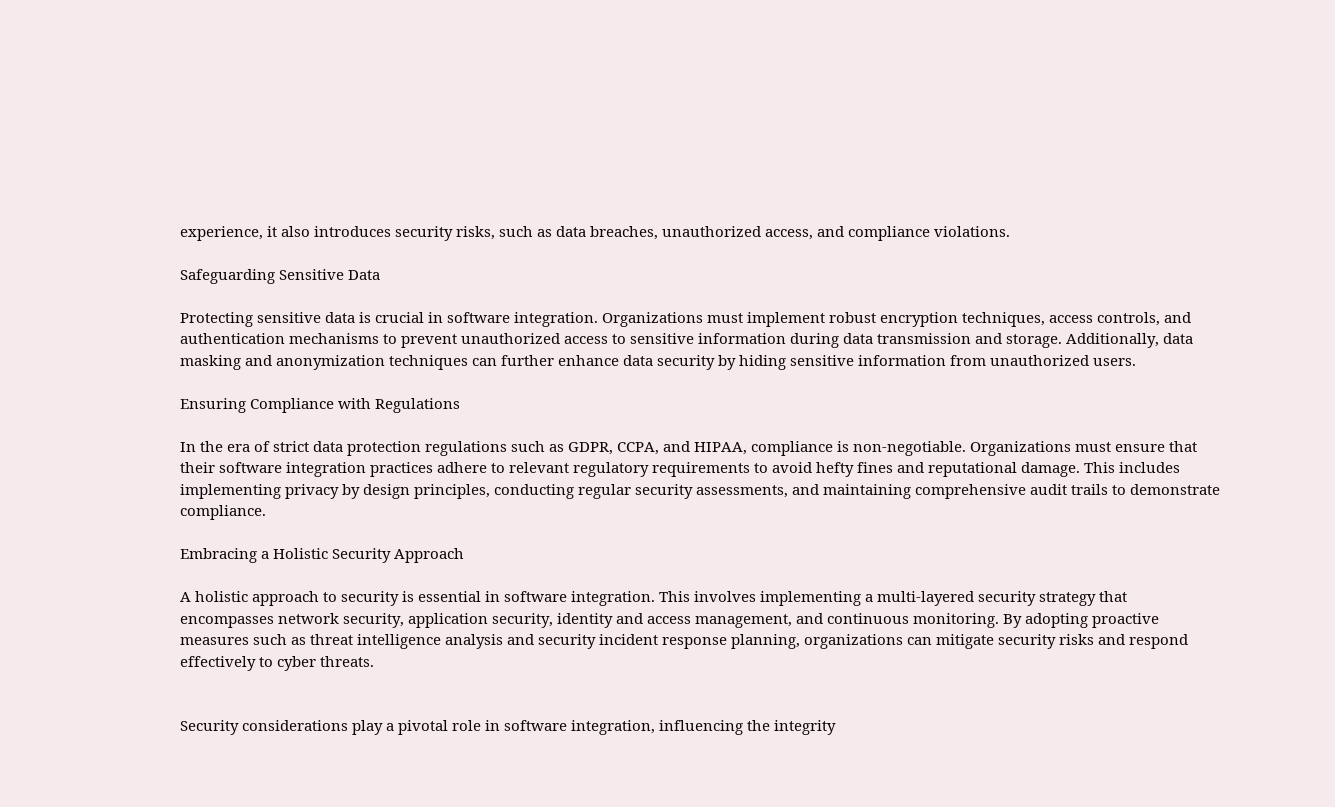experience, it also introduces security risks, such as data breaches, unauthorized access, and compliance violations.

Safeguarding Sensitive Data

Protecting sensitive data is crucial in software integration. Organizations must implement robust encryption techniques, access controls, and authentication mechanisms to prevent unauthorized access to sensitive information during data transmission and storage. Additionally, data masking and anonymization techniques can further enhance data security by hiding sensitive information from unauthorized users.

Ensuring Compliance with Regulations

In the era of strict data protection regulations such as GDPR, CCPA, and HIPAA, compliance is non-negotiable. Organizations must ensure that their software integration practices adhere to relevant regulatory requirements to avoid hefty fines and reputational damage. This includes implementing privacy by design principles, conducting regular security assessments, and maintaining comprehensive audit trails to demonstrate compliance.

Embracing a Holistic Security Approach

A holistic approach to security is essential in software integration. This involves implementing a multi-layered security strategy that encompasses network security, application security, identity and access management, and continuous monitoring. By adopting proactive measures such as threat intelligence analysis and security incident response planning, organizations can mitigate security risks and respond effectively to cyber threats.


Security considerations play a pivotal role in software integration, influencing the integrity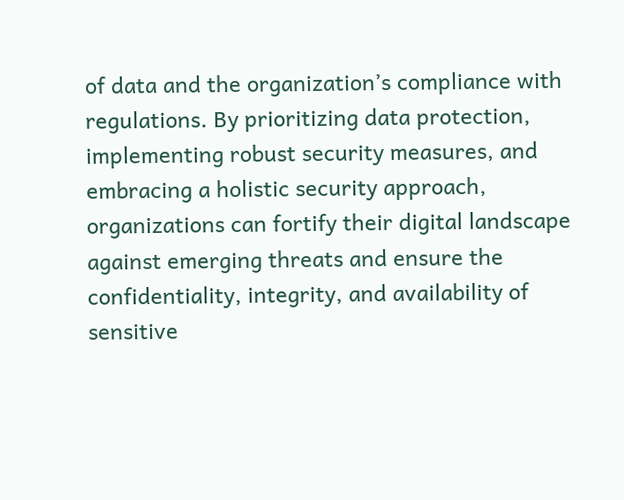of data and the organization’s compliance with regulations. By prioritizing data protection, implementing robust security measures, and embracing a holistic security approach, organizations can fortify their digital landscape against emerging threats and ensure the confidentiality, integrity, and availability of sensitive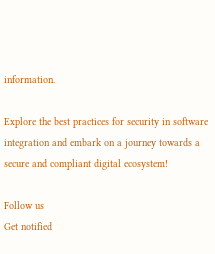information.

Explore the best practices for security in software integration and embark on a journey towards a secure and compliant digital ecosystem!

Follow us
Get notified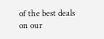of the best deals on our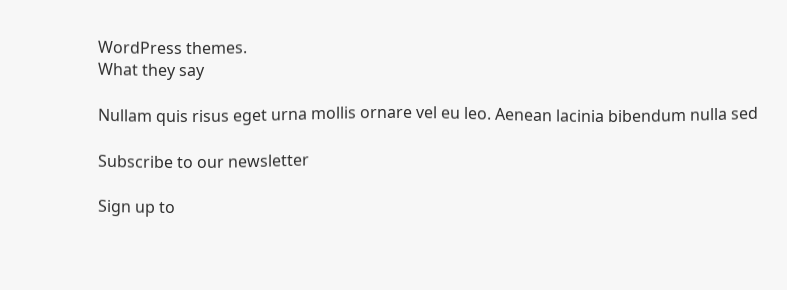WordPress themes.
What they say

Nullam quis risus eget urna mollis ornare vel eu leo. Aenean lacinia bibendum nulla sed

Subscribe to our newsletter

Sign up to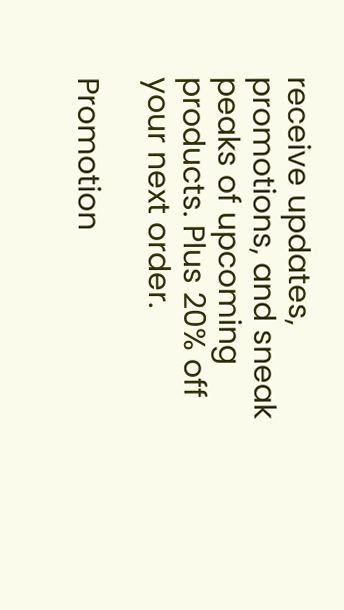receive updates, promotions, and sneak peaks of upcoming products. Plus 20% off your next order.

Promotion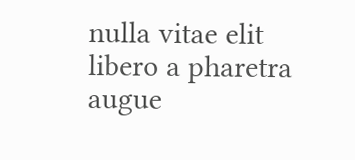nulla vitae elit libero a pharetra augue